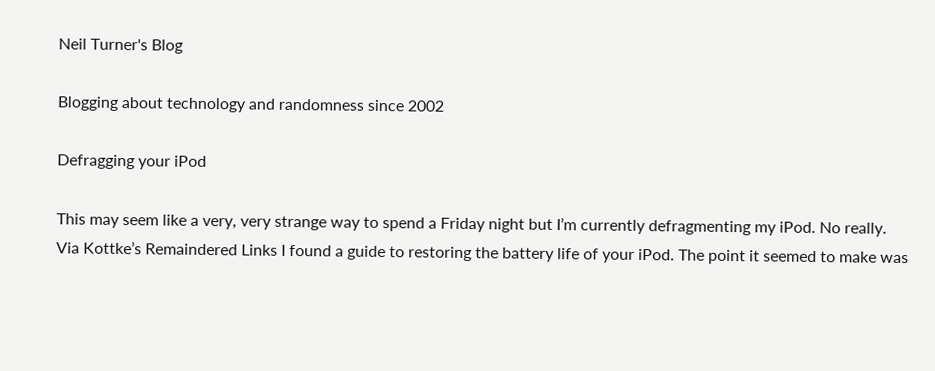Neil Turner's Blog

Blogging about technology and randomness since 2002

Defragging your iPod

This may seem like a very, very strange way to spend a Friday night but I’m currently defragmenting my iPod. No really.
Via Kottke’s Remaindered Links I found a guide to restoring the battery life of your iPod. The point it seemed to make was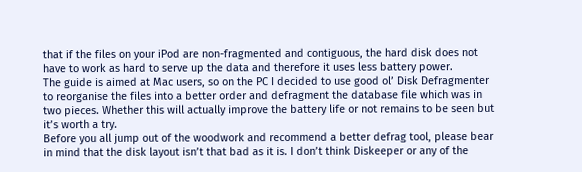that if the files on your iPod are non-fragmented and contiguous, the hard disk does not have to work as hard to serve up the data and therefore it uses less battery power.
The guide is aimed at Mac users, so on the PC I decided to use good ol’ Disk Defragmenter to reorganise the files into a better order and defragment the database file which was in two pieces. Whether this will actually improve the battery life or not remains to be seen but it’s worth a try.
Before you all jump out of the woodwork and recommend a better defrag tool, please bear in mind that the disk layout isn’t that bad as it is. I don’t think Diskeeper or any of the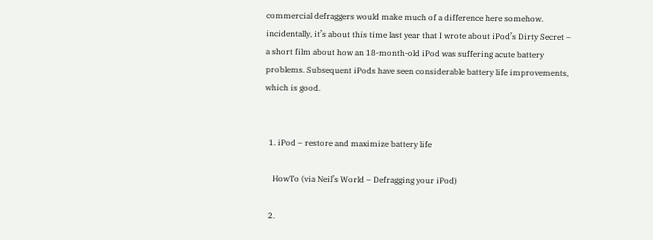commercial defraggers would make much of a difference here somehow.
incidentally, it’s about this time last year that I wrote about iPod’s Dirty Secret – a short film about how an 18-month-old iPod was suffering acute battery problems. Subsequent iPods have seen considerable battery life improvements, which is good.


  1. iPod – restore and maximize battery life

    HowTo (via Neil’s World – Defragging your iPod)

  2.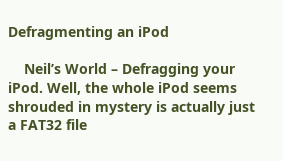Defragmenting an iPod

    Neil’s World – Defragging your iPod. Well, the whole iPod seems shrouded in mystery is actually just a FAT32 file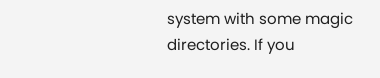system with some magic directories. If you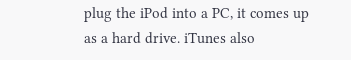plug the iPod into a PC, it comes up as a hard drive. iTunes also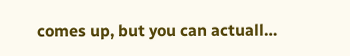comes up, but you can actuall…